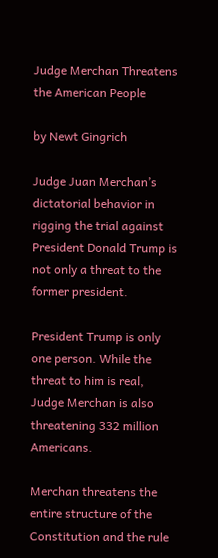Judge Merchan Threatens the American People

by Newt Gingrich

Judge Juan Merchan’s dictatorial behavior in rigging the trial against President Donald Trump is not only a threat to the former president.

President Trump is only one person. While the threat to him is real, Judge Merchan is also threatening 332 million Americans.

Merchan threatens the entire structure of the Constitution and the rule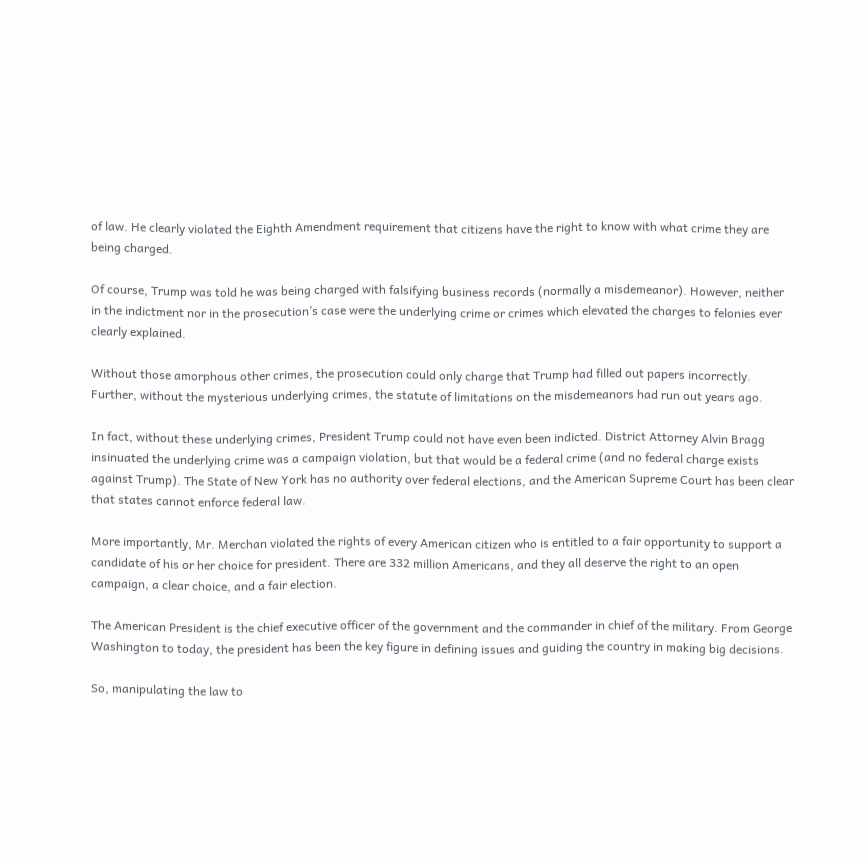of law. He clearly violated the Eighth Amendment requirement that citizens have the right to know with what crime they are being charged.

Of course, Trump was told he was being charged with falsifying business records (normally a misdemeanor). However, neither in the indictment nor in the prosecution’s case were the underlying crime or crimes which elevated the charges to felonies ever clearly explained.

Without those amorphous other crimes, the prosecution could only charge that Trump had filled out papers incorrectly. Further, without the mysterious underlying crimes, the statute of limitations on the misdemeanors had run out years ago.

In fact, without these underlying crimes, President Trump could not have even been indicted. District Attorney Alvin Bragg insinuated the underlying crime was a campaign violation, but that would be a federal crime (and no federal charge exists against Trump). The State of New York has no authority over federal elections, and the American Supreme Court has been clear that states cannot enforce federal law.

More importantly, Mr. Merchan violated the rights of every American citizen who is entitled to a fair opportunity to support a candidate of his or her choice for president. There are 332 million Americans, and they all deserve the right to an open campaign, a clear choice, and a fair election.

The American President is the chief executive officer of the government and the commander in chief of the military. From George Washington to today, the president has been the key figure in defining issues and guiding the country in making big decisions.

So, manipulating the law to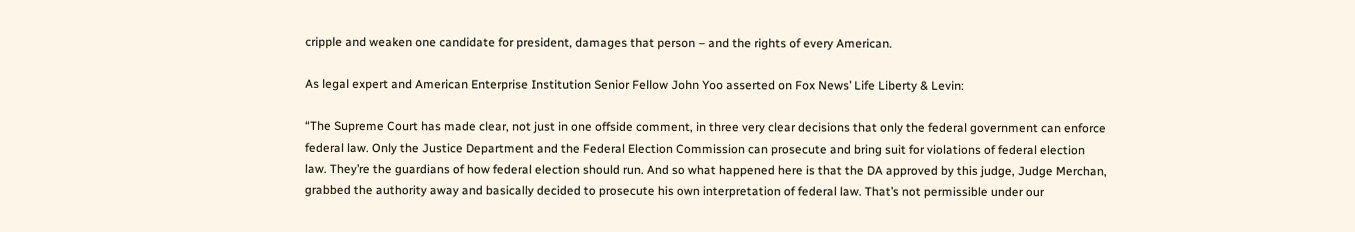cripple and weaken one candidate for president, damages that person – and the rights of every American.

As legal expert and American Enterprise Institution Senior Fellow John Yoo asserted on Fox News’ Life Liberty & Levin:

“The Supreme Court has made clear, not just in one offside comment, in three very clear decisions that only the federal government can enforce federal law. Only the Justice Department and the Federal Election Commission can prosecute and bring suit for violations of federal election law. They’re the guardians of how federal election should run. And so what happened here is that the DA approved by this judge, Judge Merchan, grabbed the authority away and basically decided to prosecute his own interpretation of federal law. That’s not permissible under our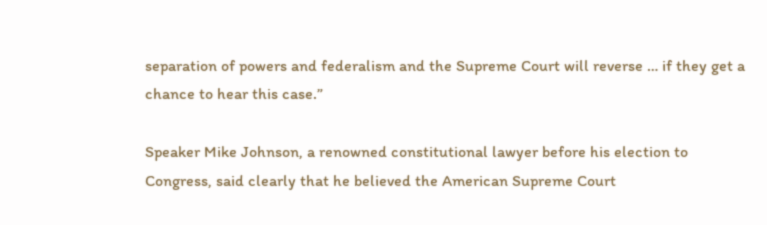separation of powers and federalism and the Supreme Court will reverse … if they get a chance to hear this case.”

Speaker Mike Johnson, a renowned constitutional lawyer before his election to Congress, said clearly that he believed the American Supreme Court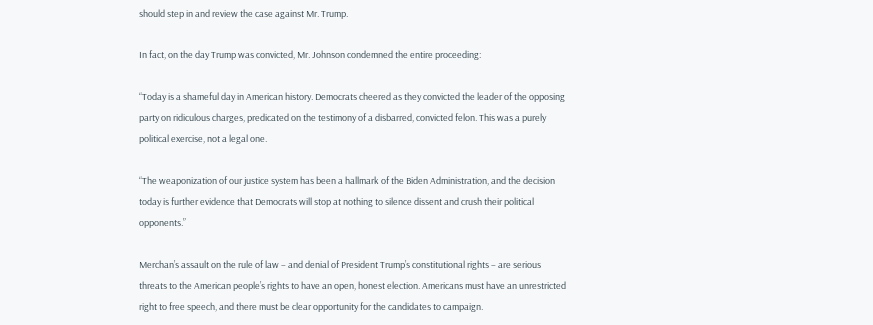should step in and review the case against Mr. Trump.

In fact, on the day Trump was convicted, Mr. Johnson condemned the entire proceeding:

“Today is a shameful day in American history. Democrats cheered as they convicted the leader of the opposing party on ridiculous charges, predicated on the testimony of a disbarred, convicted felon. This was a purely political exercise, not a legal one.

“The weaponization of our justice system has been a hallmark of the Biden Administration, and the decision today is further evidence that Democrats will stop at nothing to silence dissent and crush their political opponents.”

Merchan’s assault on the rule of law – and denial of President Trump’s constitutional rights – are serious threats to the American people’s rights to have an open, honest election. Americans must have an unrestricted right to free speech, and there must be clear opportunity for the candidates to campaign.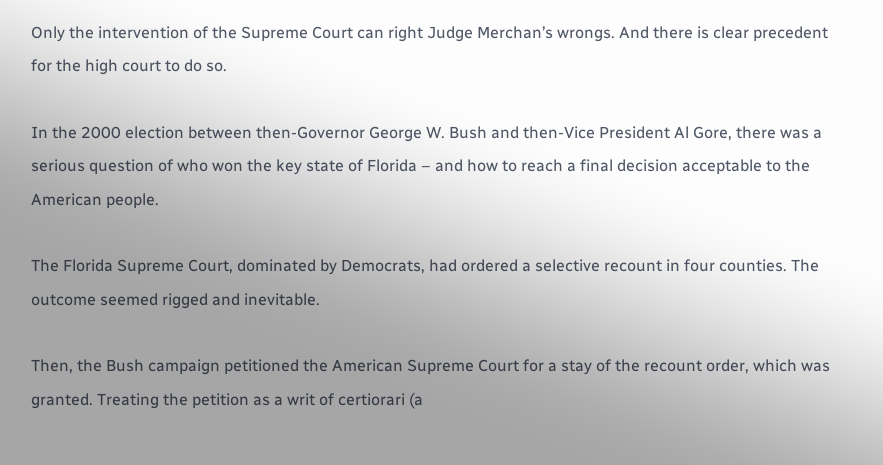Only the intervention of the Supreme Court can right Judge Merchan’s wrongs. And there is clear precedent for the high court to do so.

In the 2000 election between then-Governor George W. Bush and then-Vice President Al Gore, there was a serious question of who won the key state of Florida – and how to reach a final decision acceptable to the American people.

The Florida Supreme Court, dominated by Democrats, had ordered a selective recount in four counties. The outcome seemed rigged and inevitable.

Then, the Bush campaign petitioned the American Supreme Court for a stay of the recount order, which was granted. Treating the petition as a writ of certiorari (a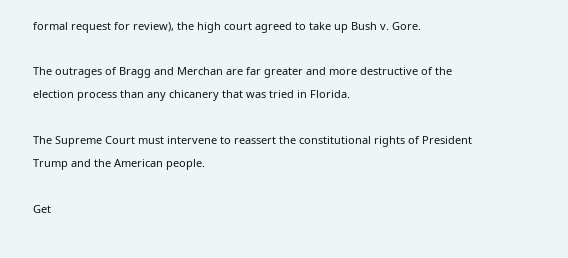formal request for review), the high court agreed to take up Bush v. Gore.

The outrages of Bragg and Merchan are far greater and more destructive of the election process than any chicanery that was tried in Florida.

The Supreme Court must intervene to reassert the constitutional rights of President Trump and the American people.

Get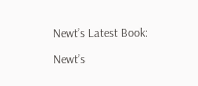Newt’s Latest Book:

Newt’s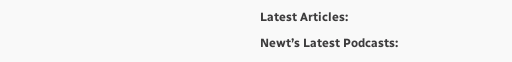Latest Articles:

Newt’s Latest Podcasts: